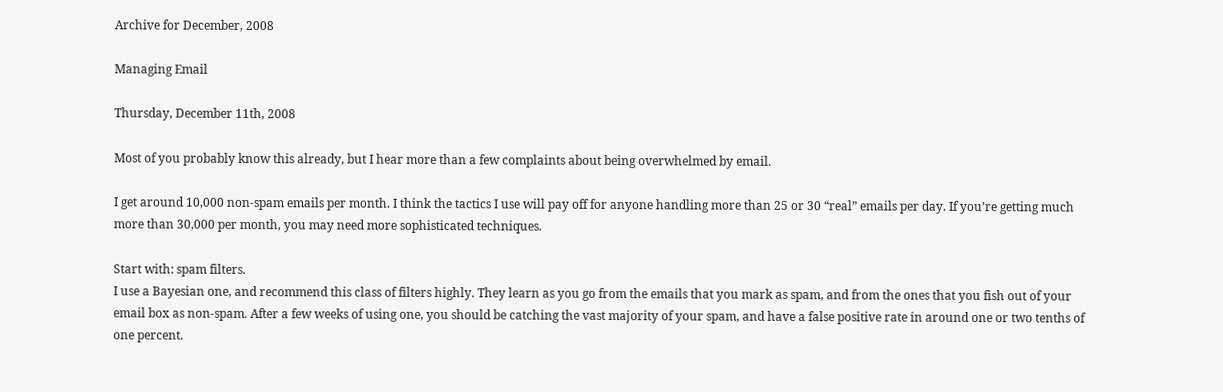Archive for December, 2008

Managing Email

Thursday, December 11th, 2008

Most of you probably know this already, but I hear more than a few complaints about being overwhelmed by email.

I get around 10,000 non-spam emails per month. I think the tactics I use will pay off for anyone handling more than 25 or 30 “real” emails per day. If you’re getting much more than 30,000 per month, you may need more sophisticated techniques.

Start with: spam filters.
I use a Bayesian one, and recommend this class of filters highly. They learn as you go from the emails that you mark as spam, and from the ones that you fish out of your email box as non-spam. After a few weeks of using one, you should be catching the vast majority of your spam, and have a false positive rate in around one or two tenths of one percent.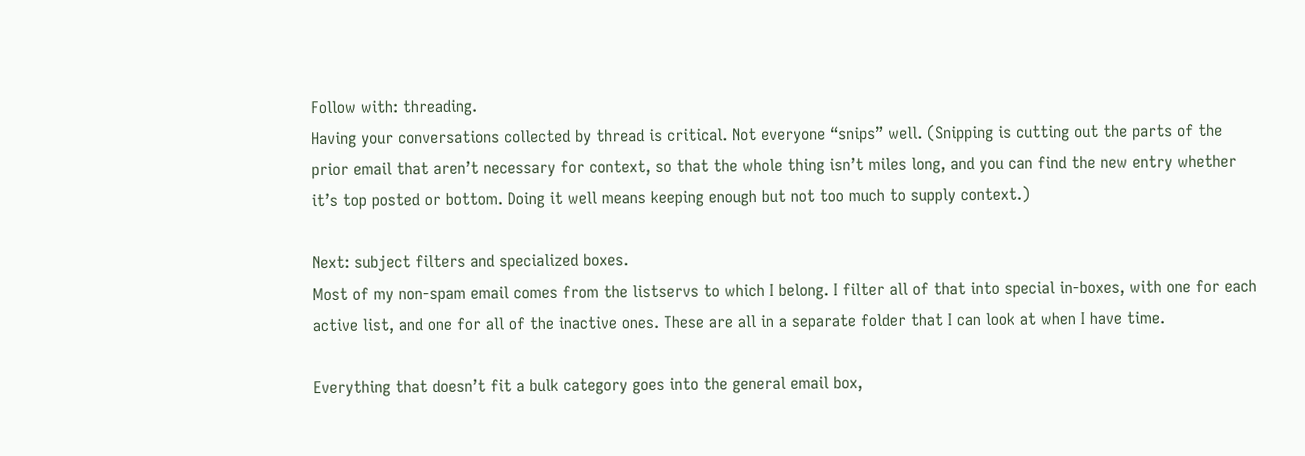Follow with: threading.
Having your conversations collected by thread is critical. Not everyone “snips” well. (Snipping is cutting out the parts of the prior email that aren’t necessary for context, so that the whole thing isn’t miles long, and you can find the new entry whether it’s top posted or bottom. Doing it well means keeping enough but not too much to supply context.)

Next: subject filters and specialized boxes.
Most of my non-spam email comes from the listservs to which I belong. I filter all of that into special in-boxes, with one for each active list, and one for all of the inactive ones. These are all in a separate folder that I can look at when I have time.

Everything that doesn’t fit a bulk category goes into the general email box,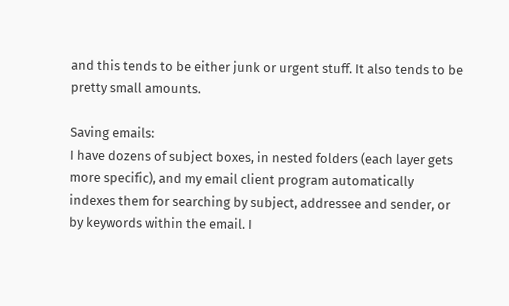and this tends to be either junk or urgent stuff. It also tends to be pretty small amounts.

Saving emails:
I have dozens of subject boxes, in nested folders (each layer gets more specific), and my email client program automatically indexes them for searching by subject, addressee and sender, or by keywords within the email. I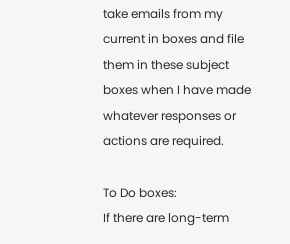take emails from my current in boxes and file them in these subject boxes when I have made whatever responses or actions are required.

To Do boxes:
If there are long-term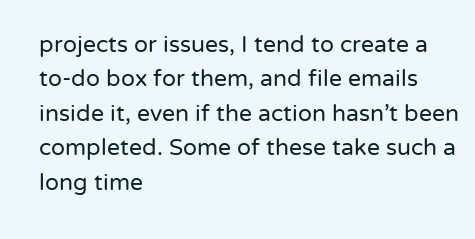projects or issues, I tend to create a to-do box for them, and file emails inside it, even if the action hasn’t been completed. Some of these take such a long time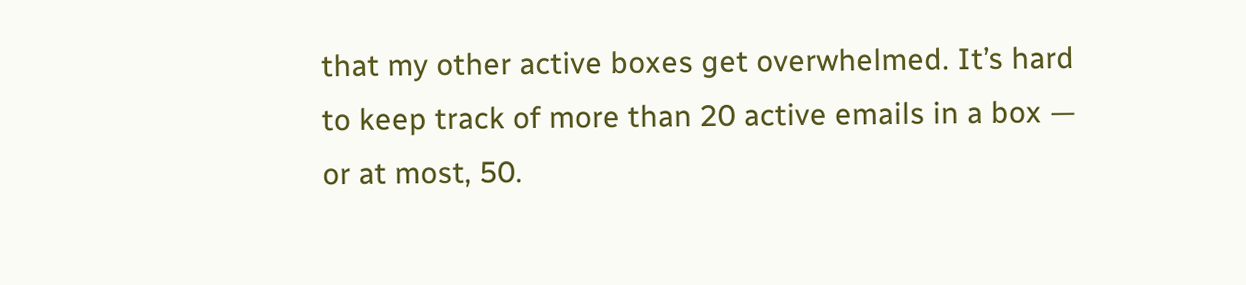that my other active boxes get overwhelmed. It’s hard to keep track of more than 20 active emails in a box — or at most, 50.